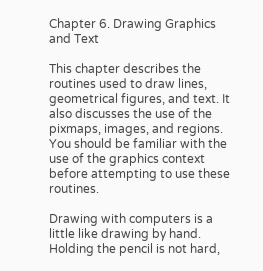Chapter 6. Drawing Graphics and Text

This chapter describes the routines used to draw lines, geometrical figures, and text. It also discusses the use of the pixmaps, images, and regions. You should be familiar with the use of the graphics context before attempting to use these routines.

Drawing with computers is a little like drawing by hand. Holding the pencil is not hard,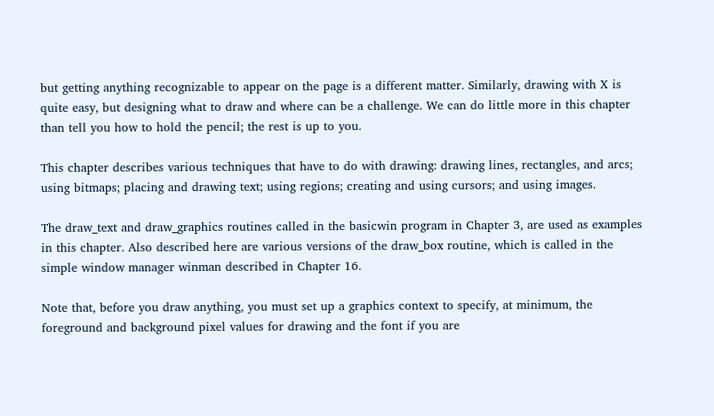but getting anything recognizable to appear on the page is a different matter. Similarly, drawing with X is quite easy, but designing what to draw and where can be a challenge. We can do little more in this chapter than tell you how to hold the pencil; the rest is up to you.

This chapter describes various techniques that have to do with drawing: drawing lines, rectangles, and arcs; using bitmaps; placing and drawing text; using regions; creating and using cursors; and using images.

The draw_text and draw_graphics routines called in the basicwin program in Chapter 3, are used as examples in this chapter. Also described here are various versions of the draw_box routine, which is called in the simple window manager winman described in Chapter 16.

Note that, before you draw anything, you must set up a graphics context to specify, at minimum, the foreground and background pixel values for drawing and the font if you are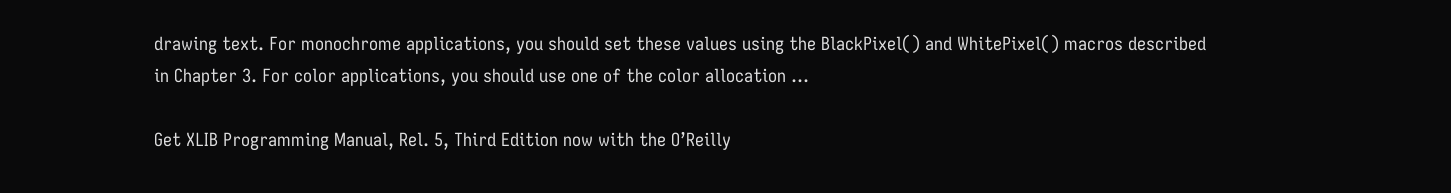drawing text. For monochrome applications, you should set these values using the BlackPixel() and WhitePixel() macros described in Chapter 3. For color applications, you should use one of the color allocation ...

Get XLIB Programming Manual, Rel. 5, Third Edition now with the O’Reilly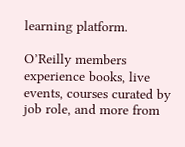learning platform.

O’Reilly members experience books, live events, courses curated by job role, and more from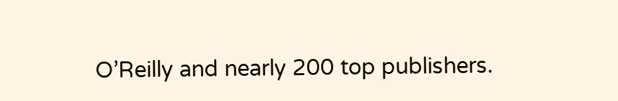O’Reilly and nearly 200 top publishers.